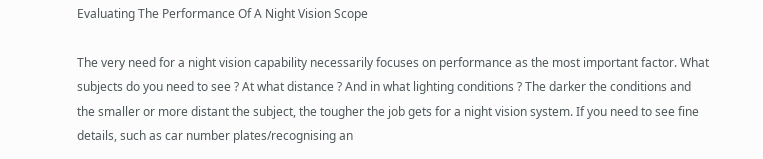Evaluating The Performance Of A Night Vision Scope

The very need for a night vision capability necessarily focuses on performance as the most important factor. What subjects do you need to see ? At what distance ? And in what lighting conditions ? The darker the conditions and the smaller or more distant the subject, the tougher the job gets for a night vision system. If you need to see fine details, such as car number plates/recognising an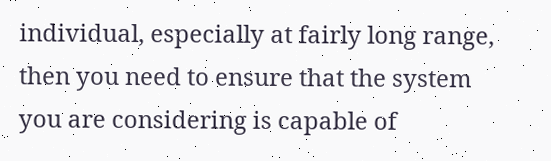individual, especially at fairly long range, then you need to ensure that the system you are considering is capable of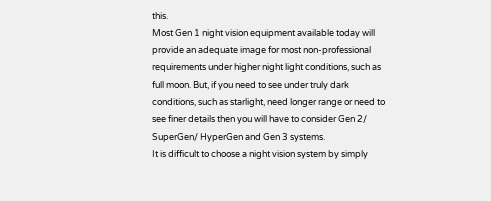this.
Most Gen 1 night vision equipment available today will provide an adequate image for most non-professional requirements under higher night light conditions, such as full moon. But, if you need to see under truly dark conditions, such as starlight, need longer range or need to see finer details then you will have to consider Gen 2/ SuperGen/ HyperGen and Gen 3 systems.
It is difficult to choose a night vision system by simply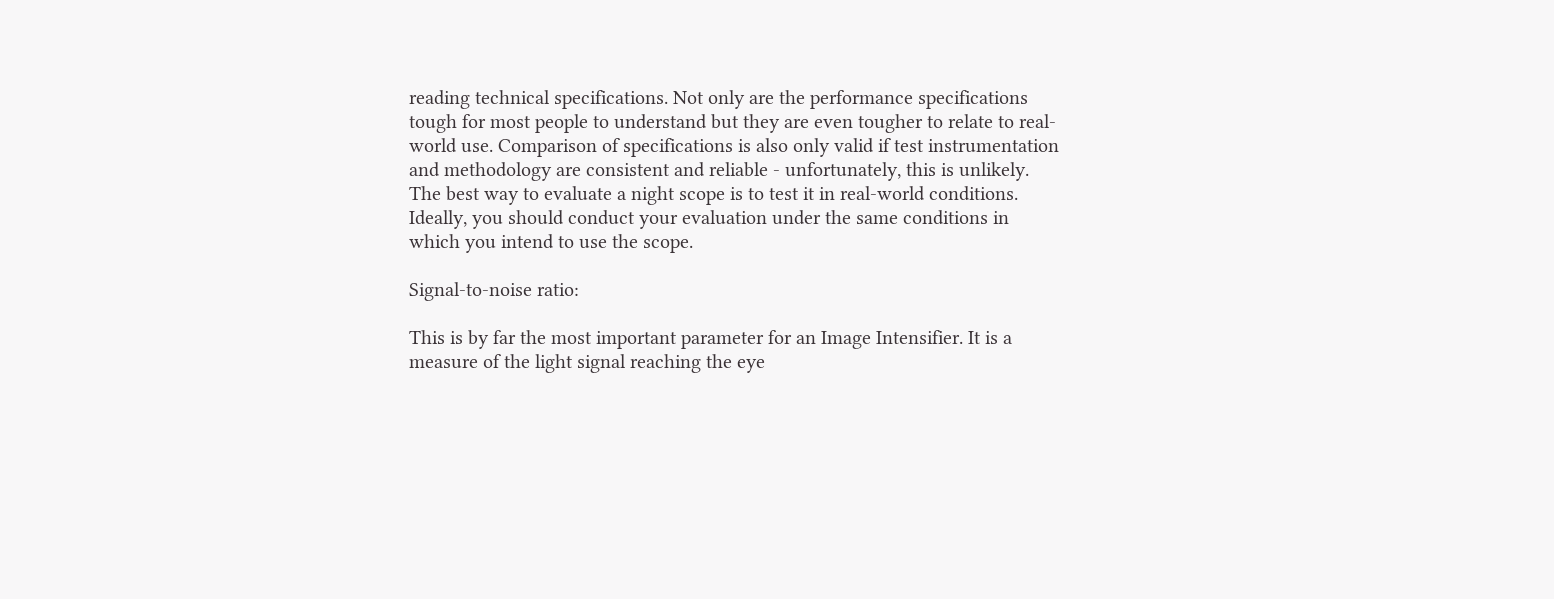reading technical specifications. Not only are the performance specifications tough for most people to understand but they are even tougher to relate to real-world use. Comparison of specifications is also only valid if test instrumentation and methodology are consistent and reliable - unfortunately, this is unlikely. The best way to evaluate a night scope is to test it in real-world conditions. Ideally, you should conduct your evaluation under the same conditions in which you intend to use the scope.

Signal-to-noise ratio:

This is by far the most important parameter for an Image Intensifier. It is a measure of the light signal reaching the eye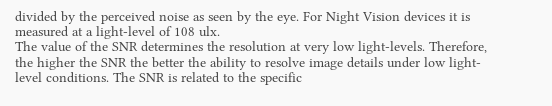divided by the perceived noise as seen by the eye. For Night Vision devices it is measured at a light-level of 108 ulx.
The value of the SNR determines the resolution at very low light-levels. Therefore, the higher the SNR the better the ability to resolve image details under low light-level conditions. The SNR is related to the specific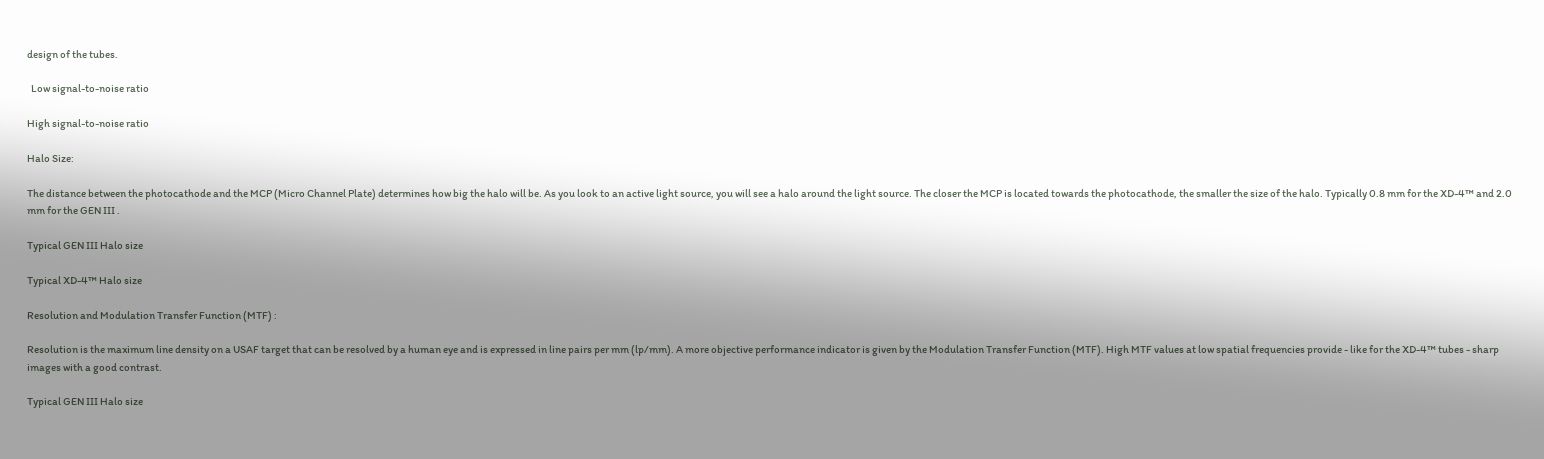design of the tubes.

  Low signal-to-noise ratio

High signal-to-noise ratio

Halo Size:

The distance between the photocathode and the MCP (Micro Channel Plate) determines how big the halo will be. As you look to an active light source, you will see a halo around the light source. The closer the MCP is located towards the photocathode, the smaller the size of the halo. Typically 0.8 mm for the XD-4™ and 2.0 mm for the GEN III .

Typical GEN III Halo size

Typical XD-4™ Halo size

Resolution and Modulation Transfer Function (MTF) :

Resolution is the maximum line density on a USAF target that can be resolved by a human eye and is expressed in line pairs per mm (lp/mm). A more objective performance indicator is given by the Modulation Transfer Function (MTF). High MTF values at low spatial frequencies provide - like for the XD-4™ tubes - sharp images with a good contrast.

Typical GEN III Halo size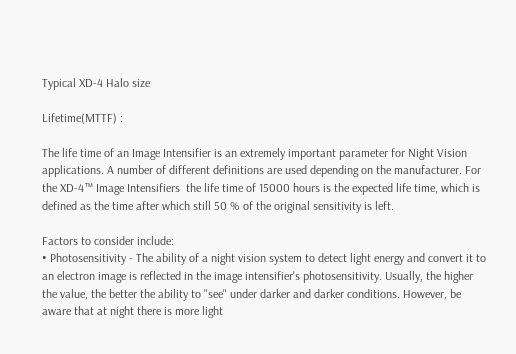Typical XD-4 Halo size

Lifetime(MTTF) :

The life time of an Image Intensifier is an extremely important parameter for Night Vision applications. A number of different definitions are used depending on the manufacturer. For the XD-4™ Image Intensifiers  the life time of 15000 hours is the expected life time, which is defined as the time after which still 50 % of the original sensitivity is left.

Factors to consider include:
• Photosensitivity - The ability of a night vision system to detect light energy and convert it to an electron image is reflected in the image intensifier's photosensitivity. Usually, the higher the value, the better the ability to "see" under darker and darker conditions. However, be aware that at night there is more light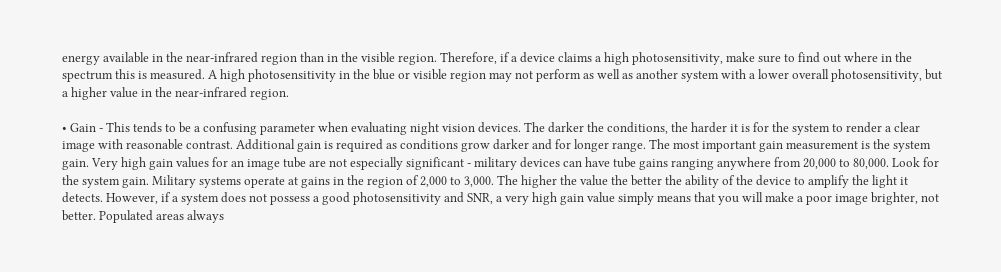energy available in the near-infrared region than in the visible region. Therefore, if a device claims a high photosensitivity, make sure to find out where in the spectrum this is measured. A high photosensitivity in the blue or visible region may not perform as well as another system with a lower overall photosensitivity, but a higher value in the near-infrared region.

• Gain - This tends to be a confusing parameter when evaluating night vision devices. The darker the conditions, the harder it is for the system to render a clear image with reasonable contrast. Additional gain is required as conditions grow darker and for longer range. The most important gain measurement is the system gain. Very high gain values for an image tube are not especially significant - military devices can have tube gains ranging anywhere from 20,000 to 80,000. Look for the system gain. Military systems operate at gains in the region of 2,000 to 3,000. The higher the value the better the ability of the device to amplify the light it detects. However, if a system does not possess a good photosensitivity and SNR, a very high gain value simply means that you will make a poor image brighter, not better. Populated areas always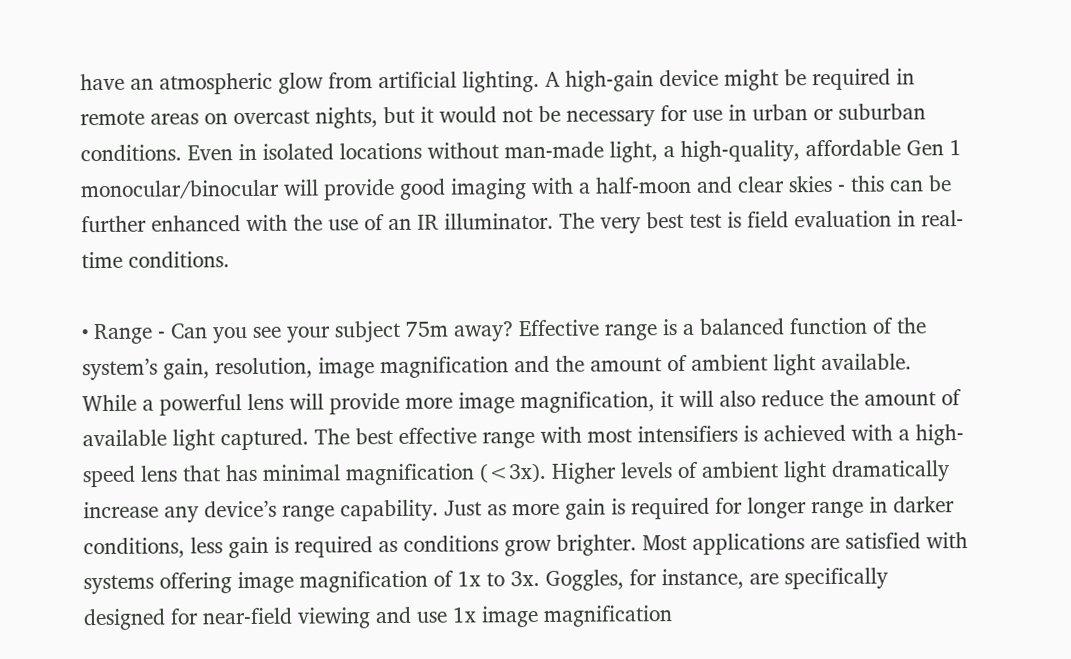have an atmospheric glow from artificial lighting. A high-gain device might be required in remote areas on overcast nights, but it would not be necessary for use in urban or suburban conditions. Even in isolated locations without man-made light, a high-quality, affordable Gen 1 monocular/binocular will provide good imaging with a half-moon and clear skies - this can be further enhanced with the use of an IR illuminator. The very best test is field evaluation in real-time conditions.

• Range - Can you see your subject 75m away? Effective range is a balanced function of the system’s gain, resolution, image magnification and the amount of ambient light available. While a powerful lens will provide more image magnification, it will also reduce the amount of available light captured. The best effective range with most intensifiers is achieved with a high-speed lens that has minimal magnification (<3x). Higher levels of ambient light dramatically increase any device’s range capability. Just as more gain is required for longer range in darker conditions, less gain is required as conditions grow brighter. Most applications are satisfied with systems offering image magnification of 1x to 3x. Goggles, for instance, are specifically designed for near-field viewing and use 1x image magnification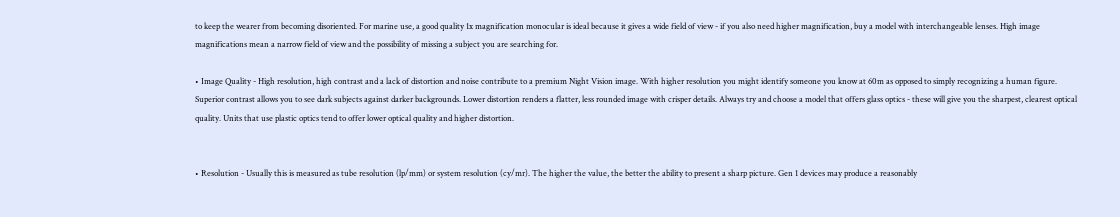to keep the wearer from becoming disoriented. For marine use, a good quality 1x magnification monocular is ideal because it gives a wide field of view - if you also need higher magnification, buy a model with interchangeable lenses. High image magnifications mean a narrow field of view and the possibility of missing a subject you are searching for.

• Image Quality - High resolution, high contrast and a lack of distortion and noise contribute to a premium Night Vision image. With higher resolution you might identify someone you know at 60m as opposed to simply recognizing a human figure. Superior contrast allows you to see dark subjects against darker backgrounds. Lower distortion renders a flatter, less rounded image with crisper details. Always try and choose a model that offers glass optics - these will give you the sharpest, clearest optical quality. Units that use plastic optics tend to offer lower optical quality and higher distortion.


• Resolution - Usually this is measured as tube resolution (lp/mm) or system resolution (cy/mr). The higher the value, the better the ability to present a sharp picture. Gen 1 devices may produce a reasonably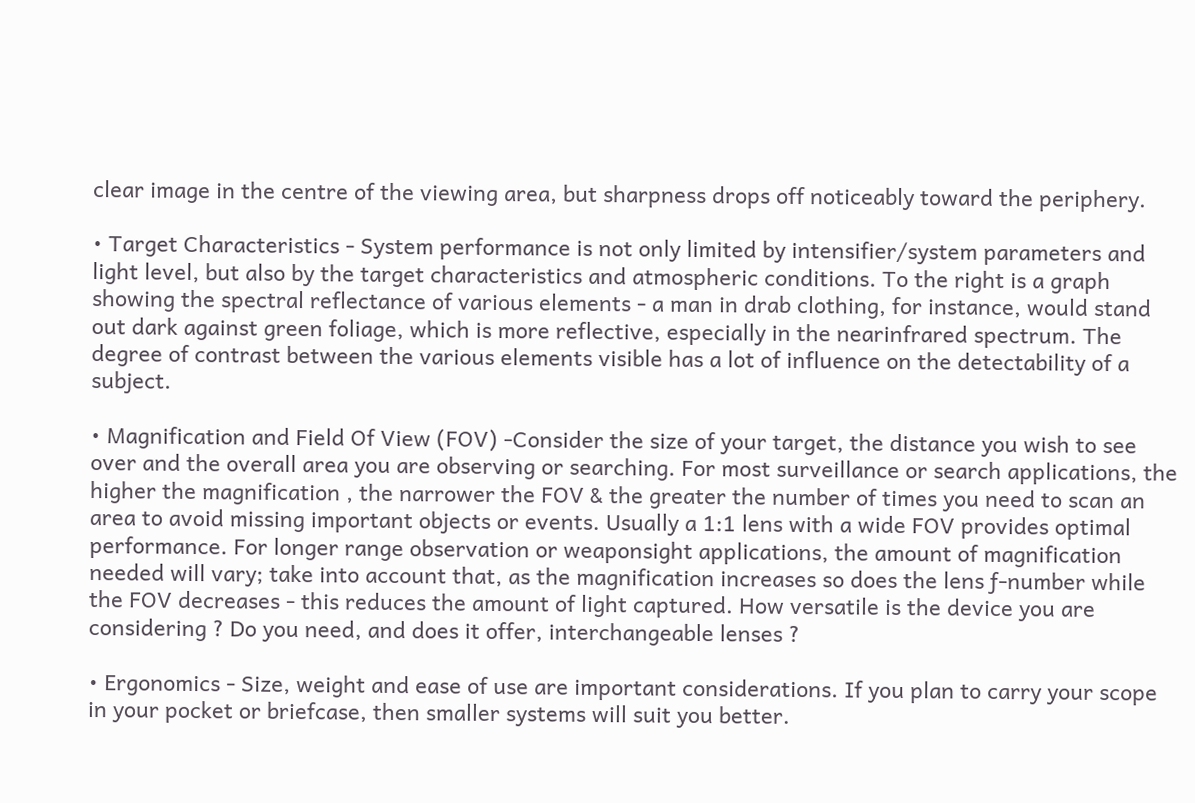clear image in the centre of the viewing area, but sharpness drops off noticeably toward the periphery.

• Target Characteristics - System performance is not only limited by intensifier/system parameters and light level, but also by the target characteristics and atmospheric conditions. To the right is a graph showing the spectral reflectance of various elements - a man in drab clothing, for instance, would stand out dark against green foliage, which is more reflective, especially in the nearinfrared spectrum. The degree of contrast between the various elements visible has a lot of influence on the detectability of a subject.

• Magnification and Field Of View (FOV) -Consider the size of your target, the distance you wish to see over and the overall area you are observing or searching. For most surveillance or search applications, the higher the magnification , the narrower the FOV & the greater the number of times you need to scan an area to avoid missing important objects or events. Usually a 1:1 lens with a wide FOV provides optimal performance. For longer range observation or weaponsight applications, the amount of magnification needed will vary; take into account that, as the magnification increases so does the lens ƒ-number while the FOV decreases - this reduces the amount of light captured. How versatile is the device you are considering ? Do you need, and does it offer, interchangeable lenses ?

• Ergonomics - Size, weight and ease of use are important considerations. If you plan to carry your scope in your pocket or briefcase, then smaller systems will suit you better.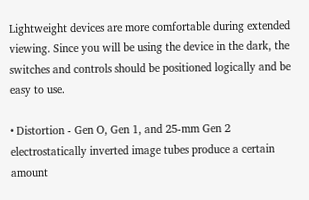Lightweight devices are more comfortable during extended viewing. Since you will be using the device in the dark, the switches and controls should be positioned logically and be easy to use.

• Distortion - Gen O, Gen 1, and 25-mm Gen 2 electrostatically inverted image tubes produce a certain amount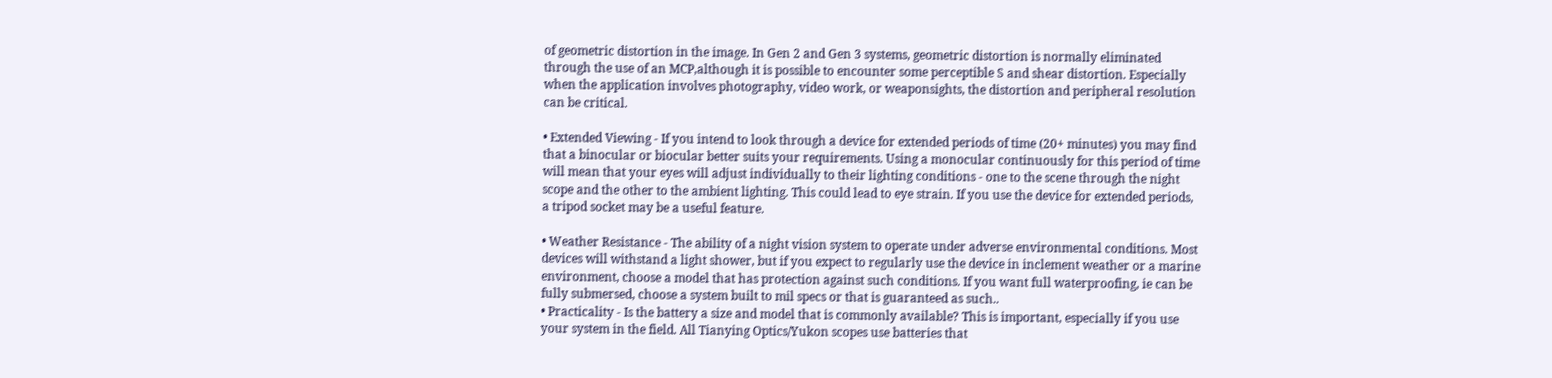of geometric distortion in the image. In Gen 2 and Gen 3 systems, geometric distortion is normally eliminated through the use of an MCP,although it is possible to encounter some perceptible S and shear distortion. Especially when the application involves photography, video work, or weaponsights, the distortion and peripheral resolution can be critical.

• Extended Viewing - If you intend to look through a device for extended periods of time (20+ minutes) you may find that a binocular or biocular better suits your requirements. Using a monocular continuously for this period of time will mean that your eyes will adjust individually to their lighting conditions - one to the scene through the night scope and the other to the ambient lighting. This could lead to eye strain. If you use the device for extended periods, a tripod socket may be a useful feature.

• Weather Resistance - The ability of a night vision system to operate under adverse environmental conditions. Most devices will withstand a light shower, but if you expect to regularly use the device in inclement weather or a marine environment, choose a model that has protection against such conditions. If you want full waterproofing, ie can be fully submersed, choose a system built to mil specs or that is guaranteed as such..
• Practicality - Is the battery a size and model that is commonly available? This is important, especially if you use your system in the field. All Tianying Optics/Yukon scopes use batteries that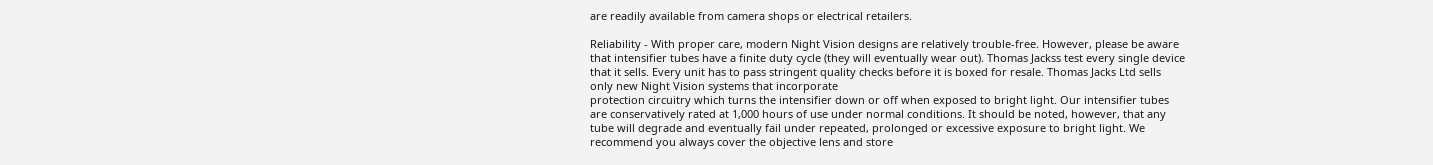are readily available from camera shops or electrical retailers.

Reliability - With proper care, modern Night Vision designs are relatively trouble-free. However, please be aware that intensifier tubes have a finite duty cycle (they will eventually wear out). Thomas Jackss test every single device that it sells. Every unit has to pass stringent quality checks before it is boxed for resale. Thomas Jacks Ltd sells only new Night Vision systems that incorporate
protection circuitry which turns the intensifier down or off when exposed to bright light. Our intensifier tubes are conservatively rated at 1,000 hours of use under normal conditions. It should be noted, however, that any tube will degrade and eventually fail under repeated, prolonged or excessive exposure to bright light. We recommend you always cover the objective lens and store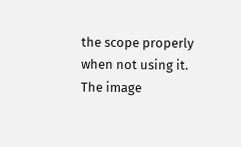the scope properly when not using it. The image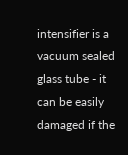intensifier is a vacuum sealed glass tube - it can be easily damaged if the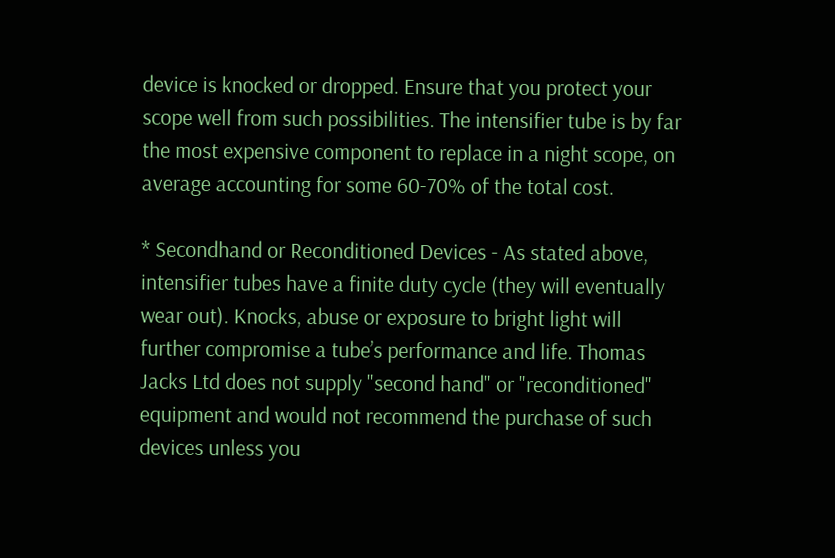device is knocked or dropped. Ensure that you protect your scope well from such possibilities. The intensifier tube is by far the most expensive component to replace in a night scope, on average accounting for some 60-70% of the total cost.

* Secondhand or Reconditioned Devices - As stated above, intensifier tubes have a finite duty cycle (they will eventually wear out). Knocks, abuse or exposure to bright light will further compromise a tube’s performance and life. Thomas Jacks Ltd does not supply "second hand" or "reconditioned" equipment and would not recommend the purchase of such devices unless you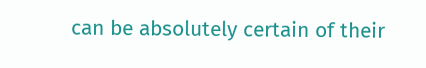can be absolutely certain of their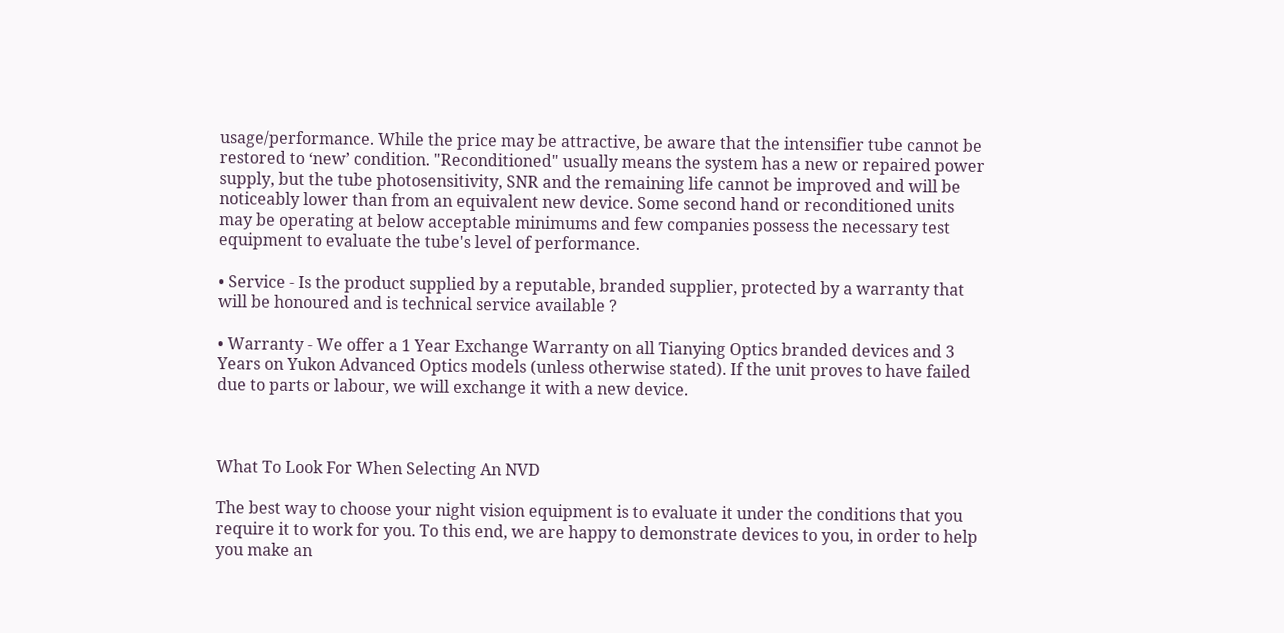usage/performance. While the price may be attractive, be aware that the intensifier tube cannot be restored to ‘new’ condition. "Reconditioned" usually means the system has a new or repaired power supply, but the tube photosensitivity, SNR and the remaining life cannot be improved and will be noticeably lower than from an equivalent new device. Some second hand or reconditioned units may be operating at below acceptable minimums and few companies possess the necessary test equipment to evaluate the tube's level of performance.

• Service - Is the product supplied by a reputable, branded supplier, protected by a warranty that will be honoured and is technical service available ?

• Warranty - We offer a 1 Year Exchange Warranty on all Tianying Optics branded devices and 3 Years on Yukon Advanced Optics models (unless otherwise stated). If the unit proves to have failed due to parts or labour, we will exchange it with a new device.



What To Look For When Selecting An NVD

The best way to choose your night vision equipment is to evaluate it under the conditions that you require it to work for you. To this end, we are happy to demonstrate devices to you, in order to help you make an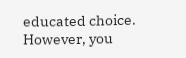educated choice. However, you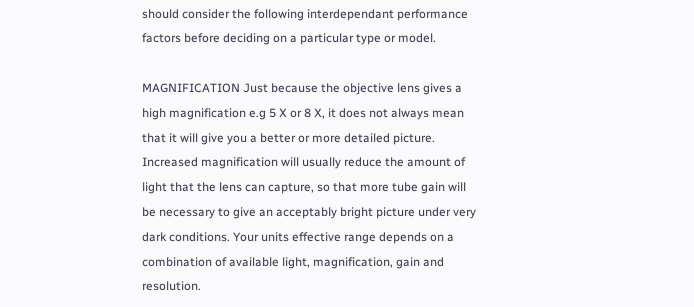should consider the following interdependant performance factors before deciding on a particular type or model.

MAGNIFICATION Just because the objective lens gives a high magnification e.g 5 X or 8 X, it does not always mean that it will give you a better or more detailed picture. Increased magnification will usually reduce the amount of light that the lens can capture, so that more tube gain will be necessary to give an acceptably bright picture under very dark conditions. Your units effective range depends on a combination of available light, magnification, gain and resolution.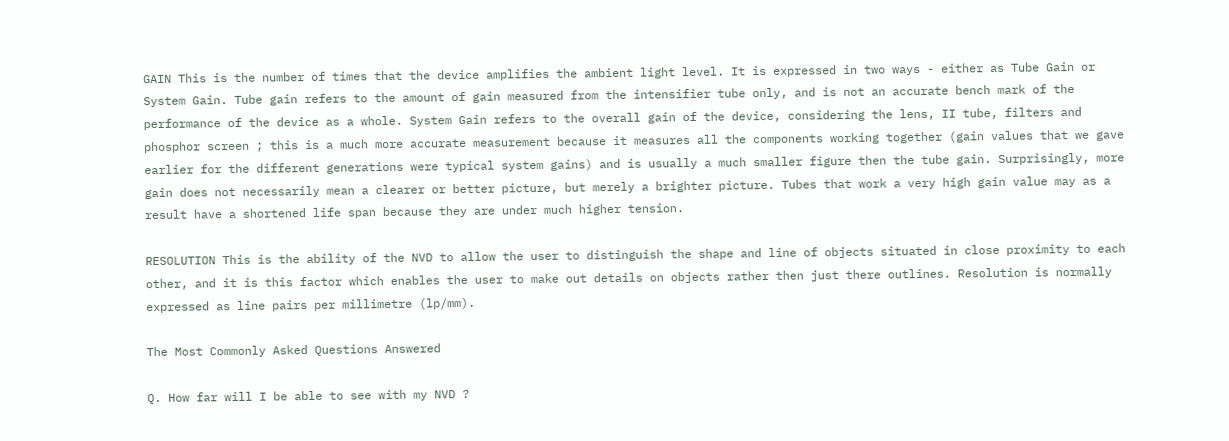GAIN This is the number of times that the device amplifies the ambient light level. It is expressed in two ways - either as Tube Gain or System Gain. Tube gain refers to the amount of gain measured from the intensifier tube only, and is not an accurate bench mark of the performance of the device as a whole. System Gain refers to the overall gain of the device, considering the lens, II tube, filters and phosphor screen ; this is a much more accurate measurement because it measures all the components working together (gain values that we gave earlier for the different generations were typical system gains) and is usually a much smaller figure then the tube gain. Surprisingly, more gain does not necessarily mean a clearer or better picture, but merely a brighter picture. Tubes that work a very high gain value may as a result have a shortened life span because they are under much higher tension.

RESOLUTION This is the ability of the NVD to allow the user to distinguish the shape and line of objects situated in close proximity to each other, and it is this factor which enables the user to make out details on objects rather then just there outlines. Resolution is normally expressed as line pairs per millimetre (lp/mm).

The Most Commonly Asked Questions Answered

Q. How far will I be able to see with my NVD ?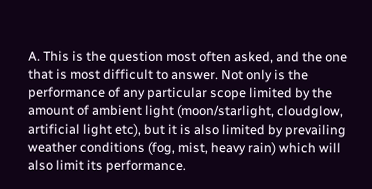A. This is the question most often asked, and the one that is most difficult to answer. Not only is the performance of any particular scope limited by the amount of ambient light (moon/starlight, cloudglow, artificial light etc), but it is also limited by prevailing weather conditions (fog, mist, heavy rain) which will also limit its performance.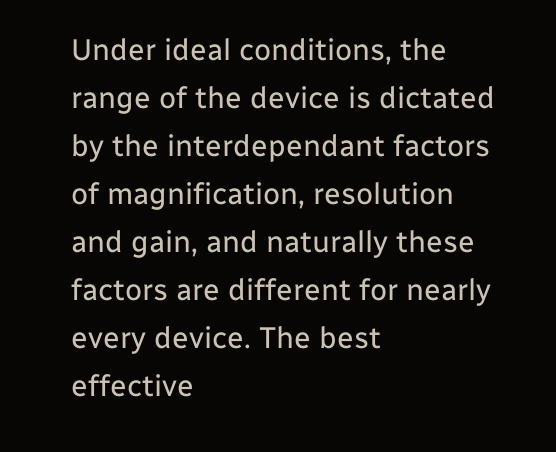Under ideal conditions, the range of the device is dictated by the interdependant factors of magnification, resolution and gain, and naturally these factors are different for nearly every device. The best effective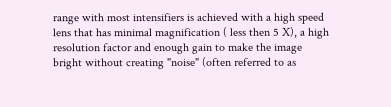range with most intensifiers is achieved with a high speed lens that has minimal magnification ( less then 5 X), a high resolution factor and enough gain to make the image bright without creating "noise" (often referred to as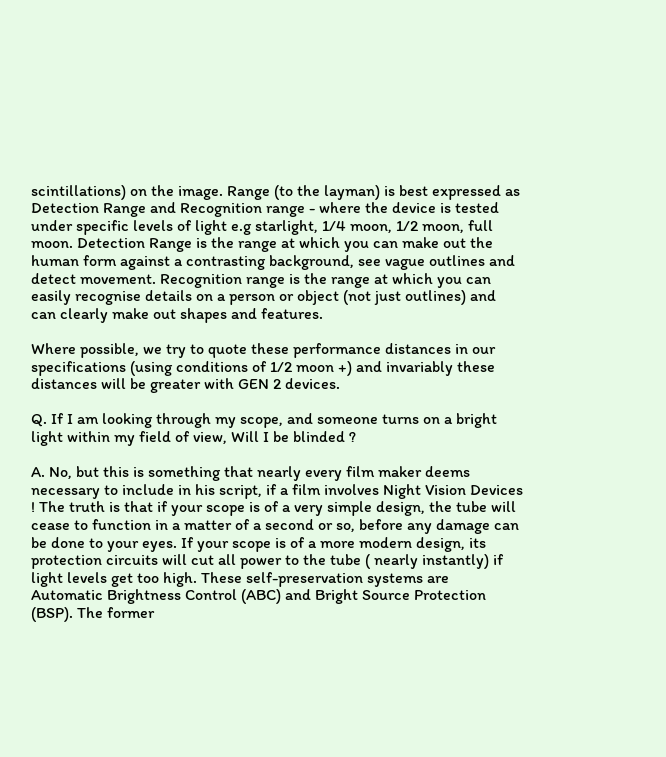scintillations) on the image. Range (to the layman) is best expressed as Detection Range and Recognition range - where the device is tested under specific levels of light e.g starlight, 1/4 moon, 1/2 moon, full moon. Detection Range is the range at which you can make out the human form against a contrasting background, see vague outlines and detect movement. Recognition range is the range at which you can easily recognise details on a person or object (not just outlines) and can clearly make out shapes and features.

Where possible, we try to quote these performance distances in our specifications (using conditions of 1/2 moon +) and invariably these distances will be greater with GEN 2 devices.

Q. If I am looking through my scope, and someone turns on a bright light within my field of view, Will I be blinded ?

A. No, but this is something that nearly every film maker deems necessary to include in his script, if a film involves Night Vision Devices ! The truth is that if your scope is of a very simple design, the tube will cease to function in a matter of a second or so, before any damage can be done to your eyes. If your scope is of a more modern design, its protection circuits will cut all power to the tube ( nearly instantly) if light levels get too high. These self-preservation systems are Automatic Brightness Control (ABC) and Bright Source Protection (BSP). The former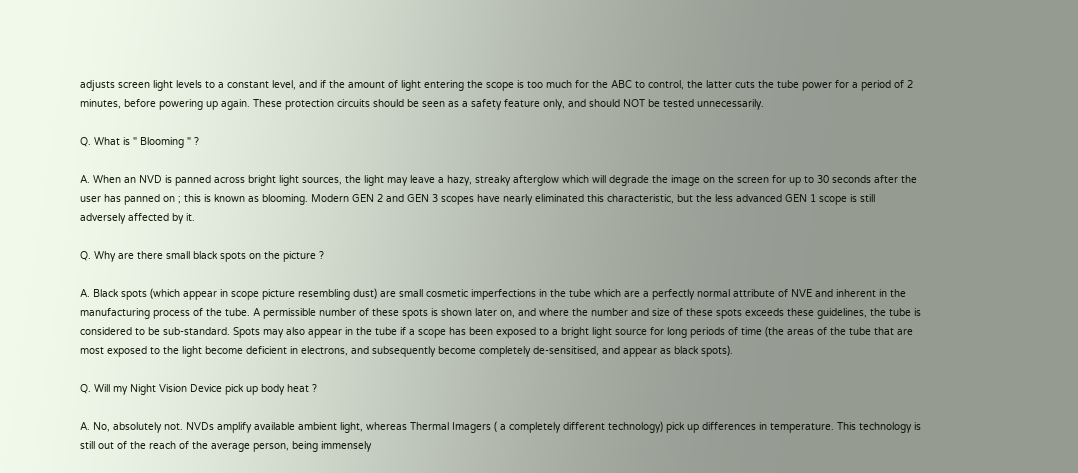adjusts screen light levels to a constant level, and if the amount of light entering the scope is too much for the ABC to control, the latter cuts the tube power for a period of 2 minutes, before powering up again. These protection circuits should be seen as a safety feature only, and should NOT be tested unnecessarily.

Q. What is " Blooming " ?

A. When an NVD is panned across bright light sources, the light may leave a hazy, streaky afterglow which will degrade the image on the screen for up to 30 seconds after the user has panned on ; this is known as blooming. Modern GEN 2 and GEN 3 scopes have nearly eliminated this characteristic, but the less advanced GEN 1 scope is still adversely affected by it.

Q. Why are there small black spots on the picture ?

A. Black spots (which appear in scope picture resembling dust) are small cosmetic imperfections in the tube which are a perfectly normal attribute of NVE and inherent in the manufacturing process of the tube. A permissible number of these spots is shown later on, and where the number and size of these spots exceeds these guidelines, the tube is considered to be sub-standard. Spots may also appear in the tube if a scope has been exposed to a bright light source for long periods of time (the areas of the tube that are most exposed to the light become deficient in electrons, and subsequently become completely de-sensitised, and appear as black spots).

Q. Will my Night Vision Device pick up body heat ?

A. No, absolutely not. NVDs amplify available ambient light, whereas Thermal Imagers ( a completely different technology) pick up differences in temperature. This technology is still out of the reach of the average person, being immensely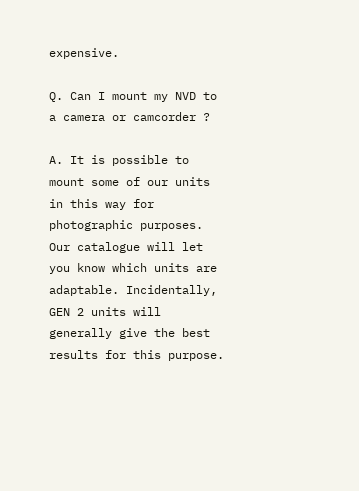expensive.

Q. Can I mount my NVD to a camera or camcorder ?

A. It is possible to mount some of our units in this way for photographic purposes. Our catalogue will let you know which units are adaptable. Incidentally, GEN 2 units will generally give the best results for this purpose.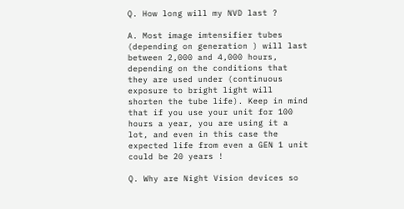Q. How long will my NVD last ?

A. Most image imtensifier tubes (depending on generation ) will last between 2,000 and 4,000 hours, depending on the conditions that they are used under (continuous exposure to bright light will shorten the tube life). Keep in mind that if you use your unit for 100 hours a year, you are using it a lot, and even in this case the expected life from even a GEN 1 unit could be 20 years !

Q. Why are Night Vision devices so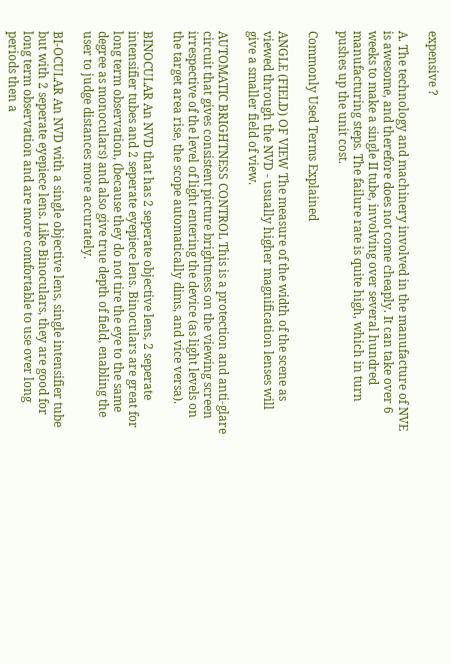expensive ?

A. The technology and machinery involved in the manufacture of NVE is awesome, and therefore does not come cheaply. It can take over 6 weeks to make a single II tube, involving over several hundred manufacturing steps. The failure rate is quite high, which in turn pushes up the unit cost.

Commonly Used Terms Explained

ANGLE (FIELD) OF VIEW The measure of the width of the scene as viewed through the NVD - usually higher magnification lenses will give a smaller field of view.

AUTOMATIC BRIGHTNESS CONTROL This is a protection and anti-glare circuit that gives consistent picture brightness on the viewing screen irrespective of the level of light entering the device (as light levels on the target area rise, the scope automatically dims, and vice versa).

BINOCULAR An NVD that has 2 seperate objective lens, 2 seperate intensifier tubes and 2 seperate eyepiece lens. Binoculars are great for long term observation, (because they do not tire the eye to the same degree as monoculars) and also give true depth of field, enabling the user to judge distances more accurately.

BI-OCULAR An NVD with a single objective lens, single intensifier tube but with 2 seperate eyepiece lens. Like Binoculars, they are good for long term observation and are more comfortable to use over long periods then a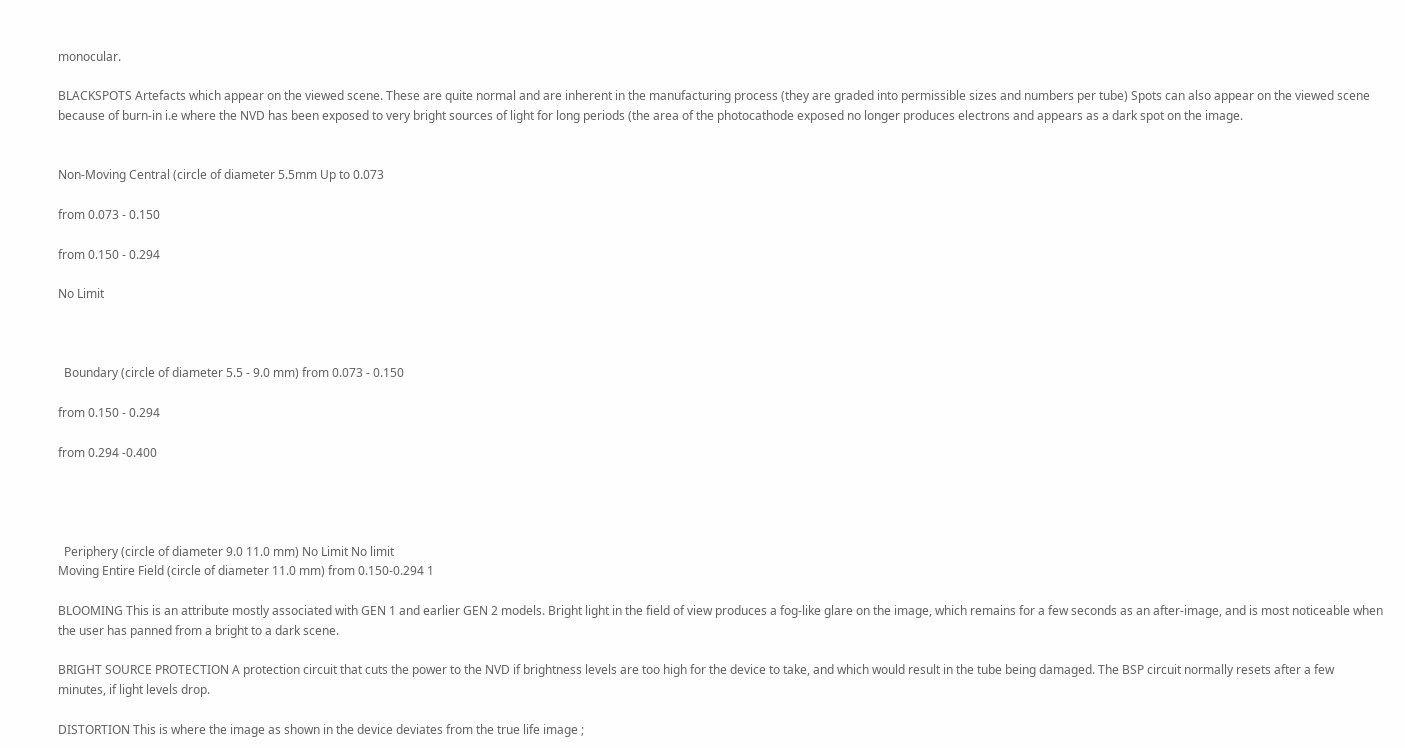monocular.

BLACKSPOTS Artefacts which appear on the viewed scene. These are quite normal and are inherent in the manufacturing process (they are graded into permissible sizes and numbers per tube) Spots can also appear on the viewed scene because of burn-in i.e where the NVD has been exposed to very bright sources of light for long periods (the area of the photocathode exposed no longer produces electrons and appears as a dark spot on the image.


Non-Moving Central (circle of diameter 5.5mm Up to 0.073

from 0.073 - 0.150

from 0.150 - 0.294

No Limit



  Boundary (circle of diameter 5.5 - 9.0 mm) from 0.073 - 0.150

from 0.150 - 0.294

from 0.294 -0.400




  Periphery (circle of diameter 9.0 11.0 mm) No Limit No limit
Moving Entire Field (circle of diameter 11.0 mm) from 0.150-0.294 1

BLOOMING This is an attribute mostly associated with GEN 1 and earlier GEN 2 models. Bright light in the field of view produces a fog-like glare on the image, which remains for a few seconds as an after-image, and is most noticeable when the user has panned from a bright to a dark scene.

BRIGHT SOURCE PROTECTION A protection circuit that cuts the power to the NVD if brightness levels are too high for the device to take, and which would result in the tube being damaged. The BSP circuit normally resets after a few minutes, if light levels drop.

DISTORTION This is where the image as shown in the device deviates from the true life image ;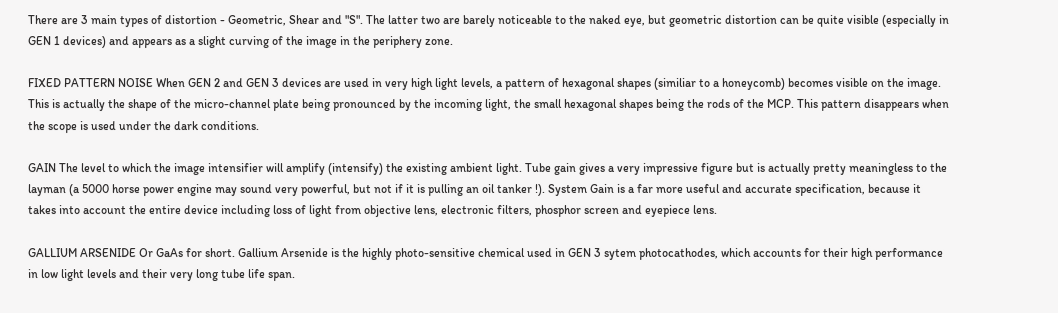There are 3 main types of distortion - Geometric, Shear and "S". The latter two are barely noticeable to the naked eye, but geometric distortion can be quite visible (especially in GEN 1 devices) and appears as a slight curving of the image in the periphery zone.

FIXED PATTERN NOISE When GEN 2 and GEN 3 devices are used in very high light levels, a pattern of hexagonal shapes (similiar to a honeycomb) becomes visible on the image. This is actually the shape of the micro-channel plate being pronounced by the incoming light, the small hexagonal shapes being the rods of the MCP. This pattern disappears when the scope is used under the dark conditions.

GAIN The level to which the image intensifier will amplify (intensify) the existing ambient light. Tube gain gives a very impressive figure but is actually pretty meaningless to the layman (a 5000 horse power engine may sound very powerful, but not if it is pulling an oil tanker !). System Gain is a far more useful and accurate specification, because it takes into account the entire device including loss of light from objective lens, electronic filters, phosphor screen and eyepiece lens.

GALLIUM ARSENIDE Or GaAs for short. Gallium Arsenide is the highly photo-sensitive chemical used in GEN 3 sytem photocathodes, which accounts for their high performance in low light levels and their very long tube life span.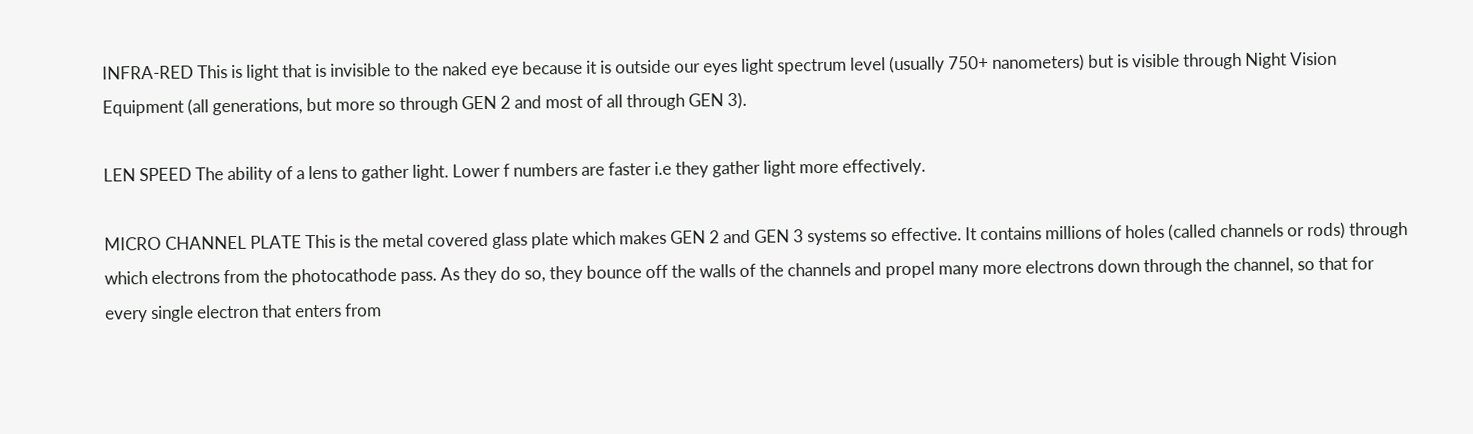INFRA-RED This is light that is invisible to the naked eye because it is outside our eyes light spectrum level (usually 750+ nanometers) but is visible through Night Vision Equipment (all generations, but more so through GEN 2 and most of all through GEN 3).

LEN SPEED The ability of a lens to gather light. Lower f numbers are faster i.e they gather light more effectively.

MICRO CHANNEL PLATE This is the metal covered glass plate which makes GEN 2 and GEN 3 systems so effective. It contains millions of holes (called channels or rods) through which electrons from the photocathode pass. As they do so, they bounce off the walls of the channels and propel many more electrons down through the channel, so that for every single electron that enters from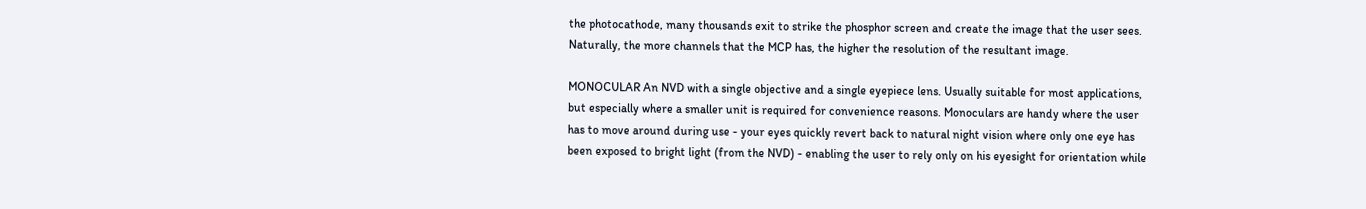the photocathode, many thousands exit to strike the phosphor screen and create the image that the user sees. Naturally, the more channels that the MCP has, the higher the resolution of the resultant image.

MONOCULAR An NVD with a single objective and a single eyepiece lens. Usually suitable for most applications, but especially where a smaller unit is required for convenience reasons. Monoculars are handy where the user has to move around during use - your eyes quickly revert back to natural night vision where only one eye has been exposed to bright light (from the NVD) - enabling the user to rely only on his eyesight for orientation while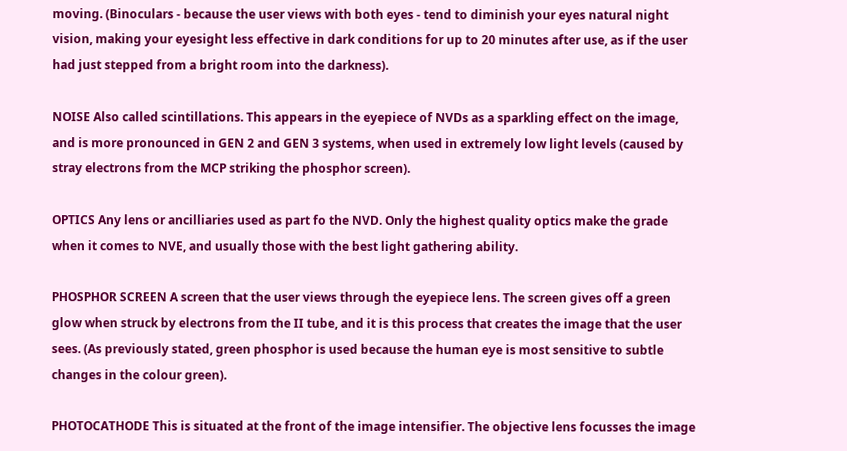moving. (Binoculars - because the user views with both eyes - tend to diminish your eyes natural night vision, making your eyesight less effective in dark conditions for up to 20 minutes after use, as if the user had just stepped from a bright room into the darkness).

NOISE Also called scintillations. This appears in the eyepiece of NVDs as a sparkling effect on the image, and is more pronounced in GEN 2 and GEN 3 systems, when used in extremely low light levels (caused by stray electrons from the MCP striking the phosphor screen).

OPTICS Any lens or ancilliaries used as part fo the NVD. Only the highest quality optics make the grade when it comes to NVE, and usually those with the best light gathering ability.

PHOSPHOR SCREEN A screen that the user views through the eyepiece lens. The screen gives off a green glow when struck by electrons from the II tube, and it is this process that creates the image that the user sees. (As previously stated, green phosphor is used because the human eye is most sensitive to subtle changes in the colour green).

PHOTOCATHODE This is situated at the front of the image intensifier. The objective lens focusses the image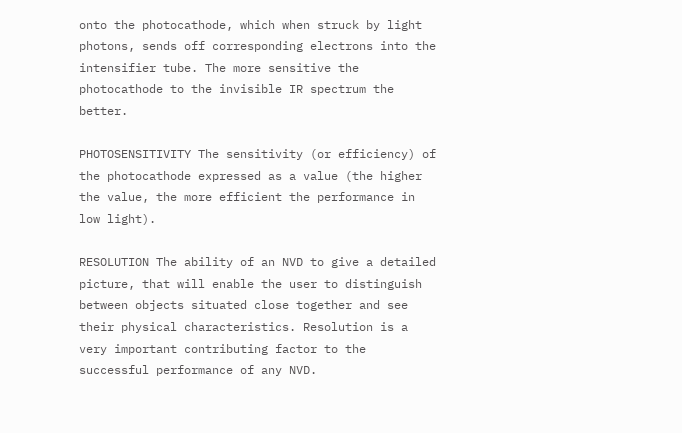onto the photocathode, which when struck by light photons, sends off corresponding electrons into the intensifier tube. The more sensitive the photocathode to the invisible IR spectrum the better.

PHOTOSENSITIVITY The sensitivity (or efficiency) of the photocathode expressed as a value (the higher the value, the more efficient the performance in low light).

RESOLUTION The ability of an NVD to give a detailed picture, that will enable the user to distinguish between objects situated close together and see their physical characteristics. Resolution is a very important contributing factor to the successful performance of any NVD.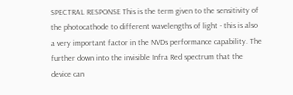SPECTRAL RESPONSE This is the term given to the sensitivity of the photocathode to different wavelengths of light - this is also a very important factor in the NVDs performance capability. The further down into the invisible Infra Red spectrum that the device can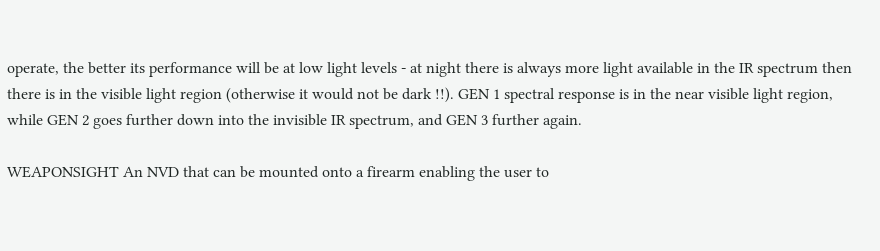operate, the better its performance will be at low light levels - at night there is always more light available in the IR spectrum then there is in the visible light region (otherwise it would not be dark !!). GEN 1 spectral response is in the near visible light region, while GEN 2 goes further down into the invisible IR spectrum, and GEN 3 further again.

WEAPONSIGHT An NVD that can be mounted onto a firearm enabling the user to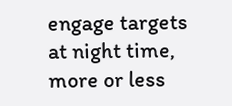engage targets at night time, more or less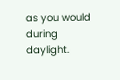as you would during daylight.